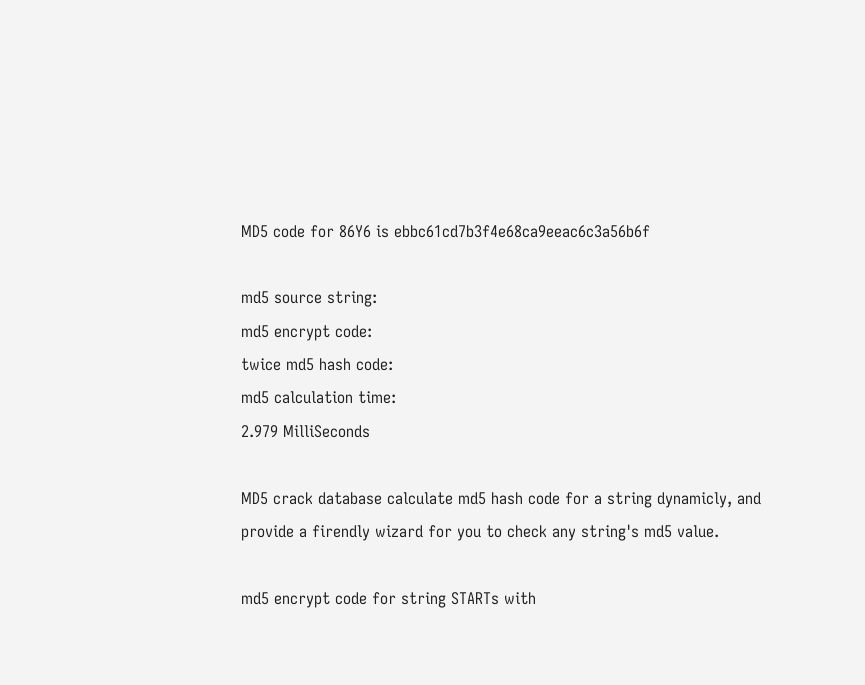MD5 code for 86Y6 is ebbc61cd7b3f4e68ca9eeac6c3a56b6f

md5 source string:
md5 encrypt code:
twice md5 hash code:
md5 calculation time:
2.979 MilliSeconds

MD5 crack database calculate md5 hash code for a string dynamicly, and provide a firendly wizard for you to check any string's md5 value.

md5 encrypt code for string STARTs with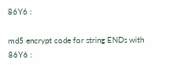86Y6 :

md5 encrypt code for string ENDs with 86Y6 :